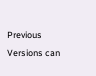Previous Versions can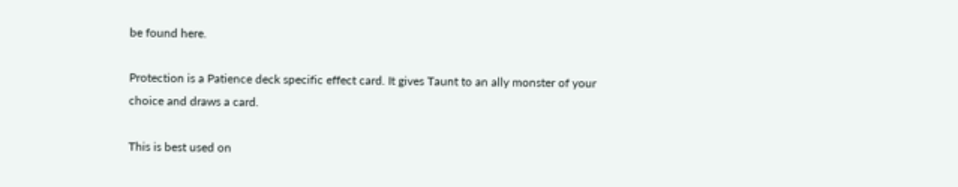be found here.

Protection is a Patience deck specific effect card. It gives Taunt to an ally monster of your choice and draws a card.

This is best used on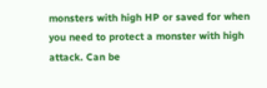monsters with high HP or saved for when you need to protect a monster with high attack. Can be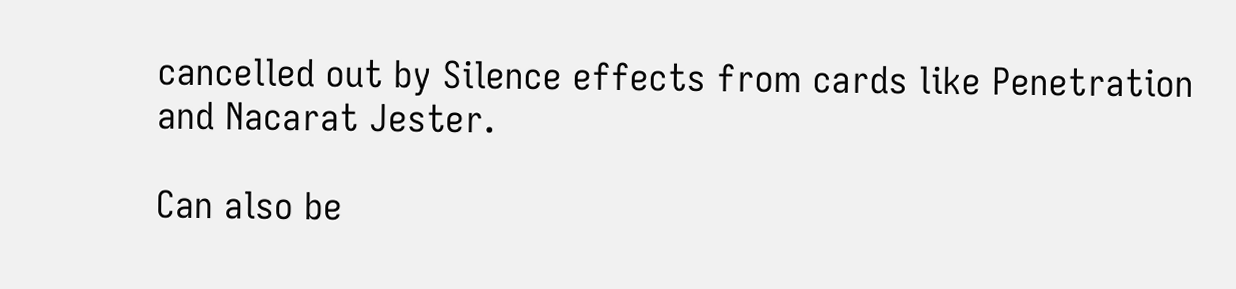cancelled out by Silence effects from cards like Penetration and Nacarat Jester.

Can also be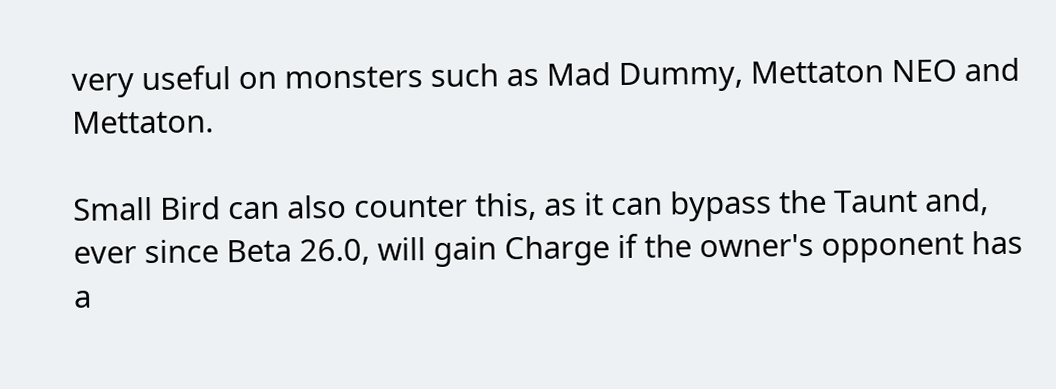very useful on monsters such as Mad Dummy, Mettaton NEO and Mettaton.

Small Bird can also counter this, as it can bypass the Taunt and, ever since Beta 26.0, will gain Charge if the owner's opponent has a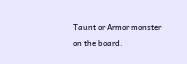Taunt or Armor monster on the board.